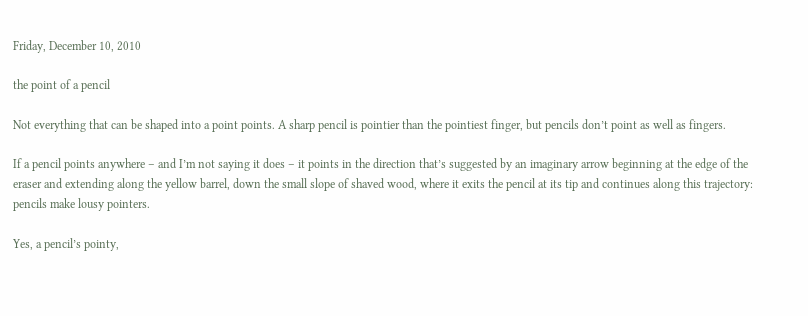Friday, December 10, 2010

the point of a pencil

Not everything that can be shaped into a point points. A sharp pencil is pointier than the pointiest finger, but pencils don’t point as well as fingers.

If a pencil points anywhere – and I’m not saying it does – it points in the direction that’s suggested by an imaginary arrow beginning at the edge of the eraser and extending along the yellow barrel, down the small slope of shaved wood, where it exits the pencil at its tip and continues along this trajectory: pencils make lousy pointers.

Yes, a pencil’s pointy,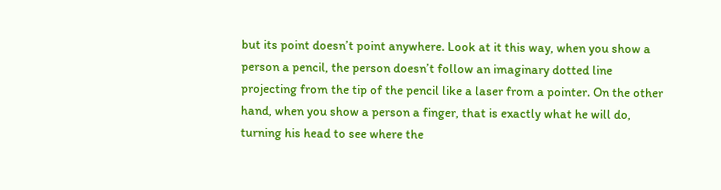but its point doesn’t point anywhere. Look at it this way, when you show a person a pencil, the person doesn’t follow an imaginary dotted line projecting from the tip of the pencil like a laser from a pointer. On the other hand, when you show a person a finger, that is exactly what he will do, turning his head to see where the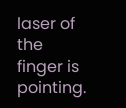laser of the finger is pointing.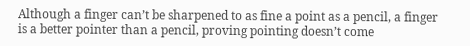Although a finger can’t be sharpened to as fine a point as a pencil, a finger is a better pointer than a pencil, proving pointing doesn’t come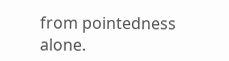from pointedness alone.